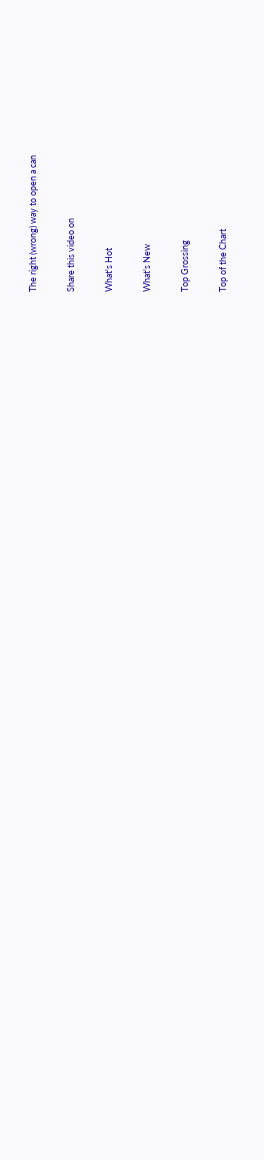The right (wrong) way to open a can

Share this video on

What's Hot

What's New

Top Grossing

Top of the Chart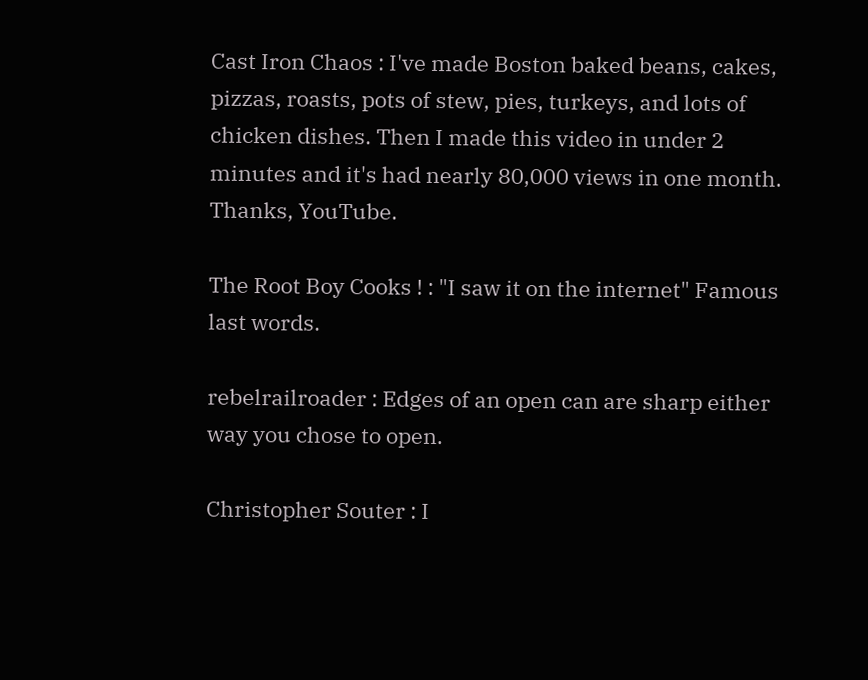Cast Iron Chaos : I've made Boston baked beans, cakes, pizzas, roasts, pots of stew, pies, turkeys, and lots of chicken dishes. Then I made this video in under 2 minutes and it's had nearly 80,000 views in one month. Thanks, YouTube.

The Root Boy Cooks ! : "I saw it on the internet" Famous last words.

rebelrailroader : Edges of an open can are sharp either way you chose to open.

Christopher Souter : I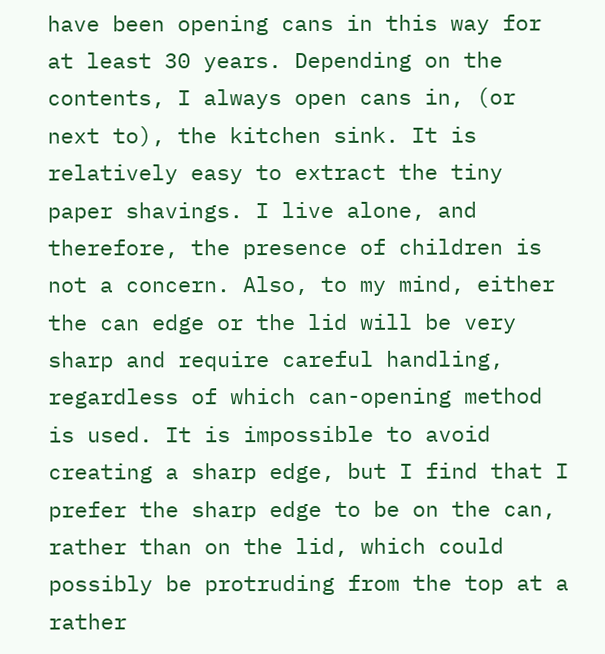have been opening cans in this way for at least 30 years. Depending on the contents, I always open cans in, (or next to), the kitchen sink. It is relatively easy to extract the tiny paper shavings. I live alone, and therefore, the presence of children is not a concern. Also, to my mind, either the can edge or the lid will be very sharp and require careful handling, regardless of which can-opening method is used. It is impossible to avoid creating a sharp edge, but I find that I prefer the sharp edge to be on the can, rather than on the lid, which could possibly be protruding from the top at a rather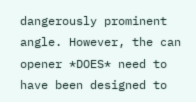dangerously prominent angle. However, the can opener *DOES* need to have been designed to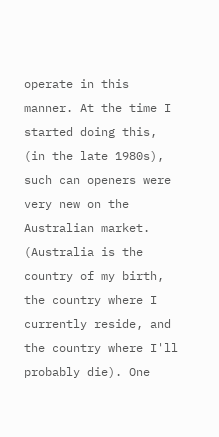operate in this manner. At the time I started doing this, (in the late 1980s), such can openers were very new on the Australian market. (Australia is the country of my birth, the country where I currently reside, and the country where I'll probably die). One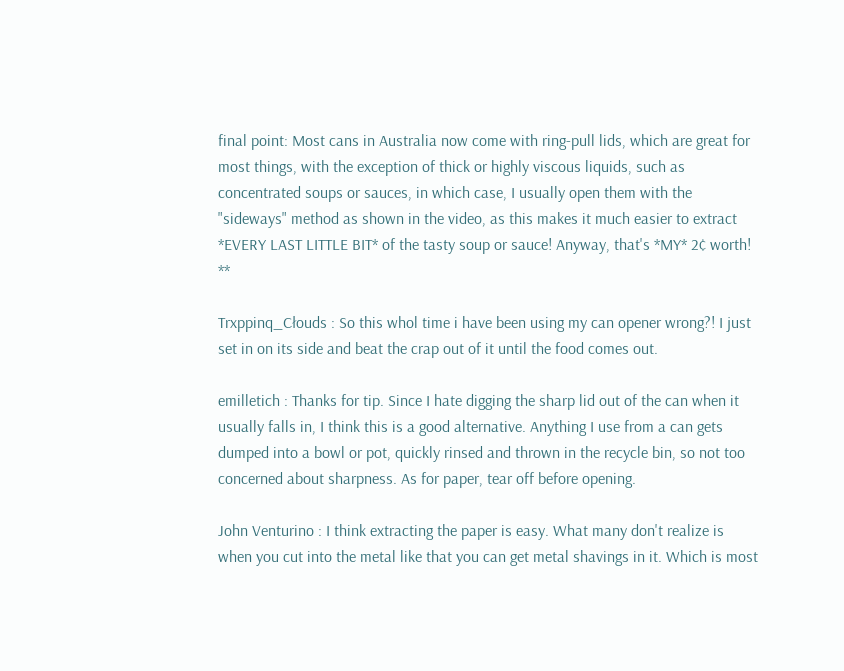final point: Most cans in Australia now come with ring-pull lids, which are great for most things, with the exception of thick or highly viscous liquids, such as concentrated soups or sauces, in which case, I usually open them with the "sideways" method as shown in the video, as this makes it much easier to extract *EVERY LAST LITTLE BIT* of the tasty soup or sauce! Anyway, that's *MY* 2¢ worth! **

Trxppinq_Cłouds : So this whol time i have been using my can opener wrong?! I just set in on its side and beat the crap out of it until the food comes out.

emilletich : Thanks for tip. Since I hate digging the sharp lid out of the can when it usually falls in, I think this is a good alternative. Anything I use from a can gets dumped into a bowl or pot, quickly rinsed and thrown in the recycle bin, so not too concerned about sharpness. As for paper, tear off before opening.

John Venturino : I think extracting the paper is easy. What many don't realize is when you cut into the metal like that you can get metal shavings in it. Which is most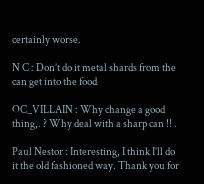certainly worse.

N C : Don’t do it metal shards from the can get into the food

OC_VILLAIN : Why change a good thing,. ? Why deal with a sharp can !! .

Paul Nestor : Interesting, I think I’ll do it the old fashioned way. Thank you for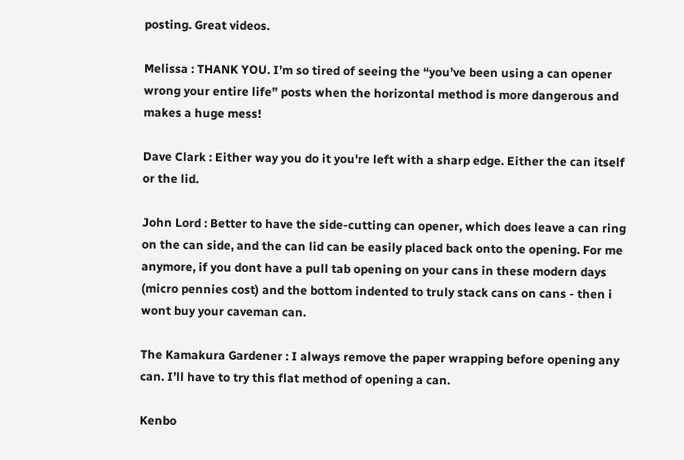posting. Great videos.

Melissa : THANK YOU. I’m so tired of seeing the “you’ve been using a can opener wrong your entire life” posts when the horizontal method is more dangerous and makes a huge mess!

Dave Clark : Either way you do it you're left with a sharp edge. Either the can itself or the lid.

John Lord : Better to have the side-cutting can opener, which does leave a can ring on the can side, and the can lid can be easily placed back onto the opening. For me anymore, if you dont have a pull tab opening on your cans in these modern days (micro pennies cost) and the bottom indented to truly stack cans on cans - then i wont buy your caveman can.

The Kamakura Gardener : I always remove the paper wrapping before opening any can. I’ll have to try this flat method of opening a can.

Kenbo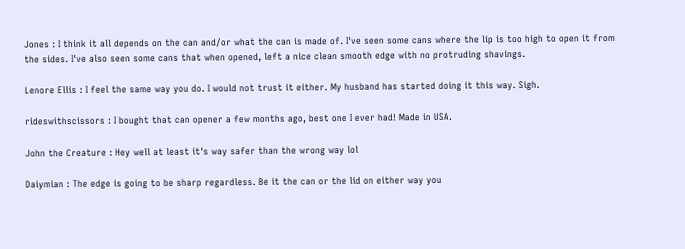Jones : I think it all depends on the can and/or what the can is made of. I've seen some cans where the lip is too high to open it from the sides. I've also seen some cans that when opened, left a nice clean smooth edge with no protruding shavings.

Lenore Ellis : I feel the same way you do. I would not trust it either. My husband has started doing it this way. Sigh.

rideswithscissors : I bought that can opener a few months ago, best one I ever had! Made in USA.

John the Creature : Hey well at least it's way safer than the wrong way lol

Daiymian : The edge is going to be sharp regardless. Be it the can or the lid on either way you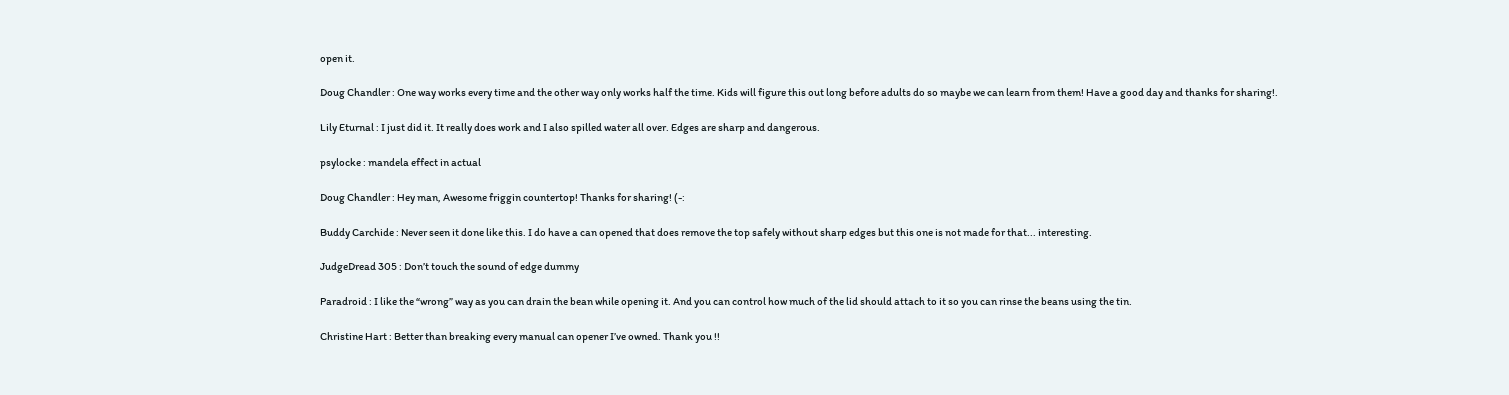open it.

Doug Chandler : One way works every time and the other way only works half the time. Kids will figure this out long before adults do so maybe we can learn from them! Have a good day and thanks for sharing!.

Lily Eturnal : I just did it. It really does work and I also spilled water all over. Edges are sharp and dangerous.

psylocke : mandela effect in actual

Doug Chandler : Hey man, Awesome friggin countertop! Thanks for sharing! (-:

Buddy Carchide : Never seen it done like this. I do have a can opened that does remove the top safely without sharp edges but this one is not made for that... interesting.

JudgeDread 305 : Don’t touch the sound of edge dummy

Paradroid : I like the “wrong” way as you can drain the bean while opening it. And you can control how much of the lid should attach to it so you can rinse the beans using the tin.

Christine Hart : Better than breaking every manual can opener I’ve owned. Thank you !!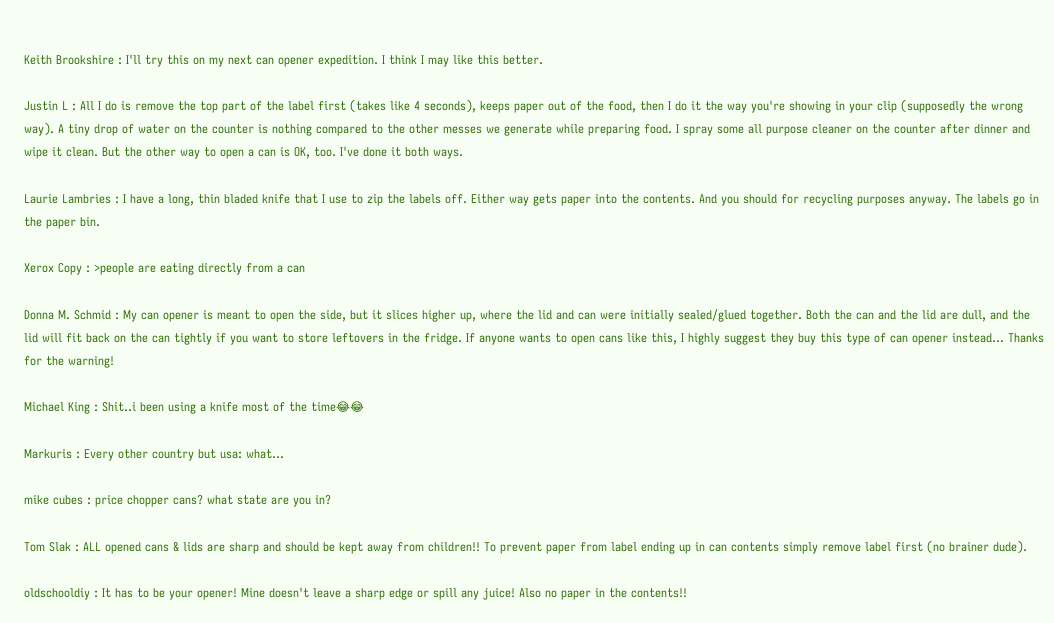Keith Brookshire : I'll try this on my next can opener expedition. I think I may like this better.

Justin L : All I do is remove the top part of the label first (takes like 4 seconds), keeps paper out of the food, then I do it the way you're showing in your clip (supposedly the wrong way). A tiny drop of water on the counter is nothing compared to the other messes we generate while preparing food. I spray some all purpose cleaner on the counter after dinner and wipe it clean. But the other way to open a can is OK, too. I've done it both ways.

Laurie Lambries : I have a long, thin bladed knife that I use to zip the labels off. Either way gets paper into the contents. And you should for recycling purposes anyway. The labels go in the paper bin.

Xerox Copy : >people are eating directly from a can

Donna M. Schmid : My can opener is meant to open the side, but it slices higher up, where the lid and can were initially sealed/glued together. Both the can and the lid are dull, and the lid will fit back on the can tightly if you want to store leftovers in the fridge. If anyone wants to open cans like this, I highly suggest they buy this type of can opener instead... Thanks for the warning!

Michael King : Shit..i been using a knife most of the time😂😂

Markuris : Every other country but usa: what...

mike cubes : price chopper cans? what state are you in?

Tom Slak : ALL opened cans & lids are sharp and should be kept away from children!! To prevent paper from label ending up in can contents simply remove label first (no brainer dude).

oldschooldiy : It has to be your opener! Mine doesn't leave a sharp edge or spill any juice! Also no paper in the contents!!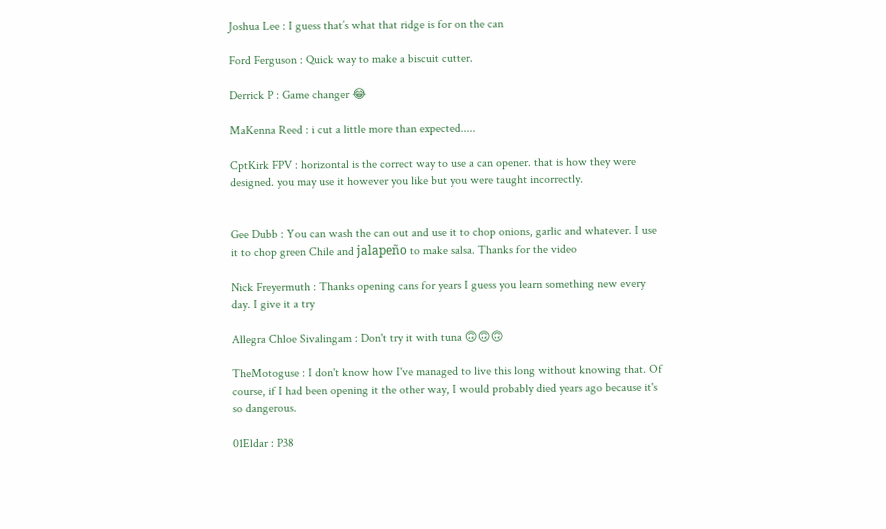Joshua Lee : I guess that’s what that ridge is for on the can

Ford Ferguson : Quick way to make a biscuit cutter.

Derrick P : Game changer 😂

MaKenna Reed : i cut a little more than expected.....

CptKirk FPV : horizontal is the correct way to use a can opener. that is how they were designed. you may use it however you like but you were taught incorrectly.


Gee Dubb : You can wash the can out and use it to chop onions, garlic and whatever. I use it to chop green Chile and jalapeño to make salsa. Thanks for the video

Nick Freyermuth : Thanks opening cans for years I guess you learn something new every day. I give it a try

Allegra Chloe Sivalingam : Don't try it with tuna 🙃🙃🙃

TheMotoguse : I don't know how I've managed to live this long without knowing that. Of course, if I had been opening it the other way, I would probably died years ago because it's so dangerous.

01Eldar : P38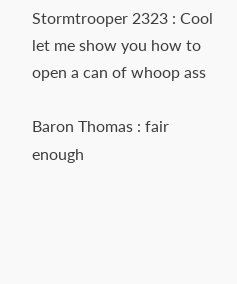Stormtrooper 2323 : Cool let me show you how to open a can of whoop ass

Baron Thomas : fair enough